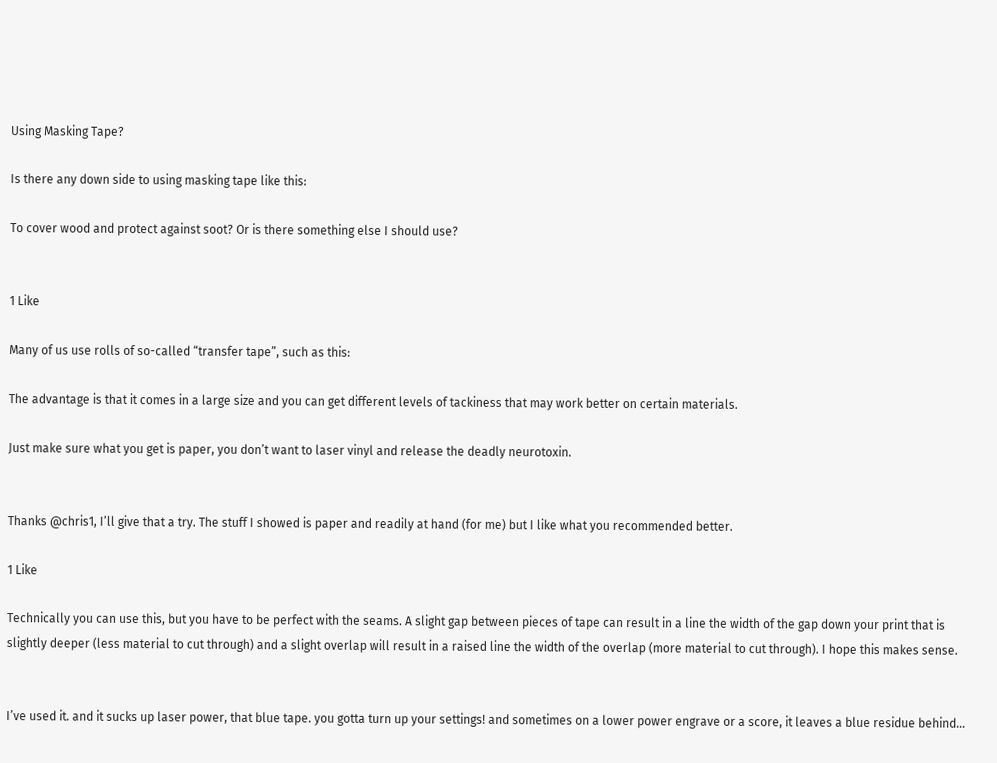Using Masking Tape?

Is there any down side to using masking tape like this:

To cover wood and protect against soot? Or is there something else I should use?


1 Like

Many of us use rolls of so-called “transfer tape”, such as this:

The advantage is that it comes in a large size and you can get different levels of tackiness that may work better on certain materials.

Just make sure what you get is paper, you don’t want to laser vinyl and release the deadly neurotoxin.


Thanks @chris1, I’ll give that a try. The stuff I showed is paper and readily at hand (for me) but I like what you recommended better.

1 Like

Technically you can use this, but you have to be perfect with the seams. A slight gap between pieces of tape can result in a line the width of the gap down your print that is slightly deeper (less material to cut through) and a slight overlap will result in a raised line the width of the overlap (more material to cut through). I hope this makes sense.


I’ve used it. and it sucks up laser power, that blue tape. you gotta turn up your settings! and sometimes on a lower power engrave or a score, it leaves a blue residue behind…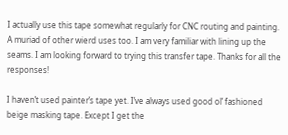I actually use this tape somewhat regularly for CNC routing and painting. A muriad of other wierd uses too. I am very familiar with lining up the seams. I am looking forward to trying this transfer tape. Thanks for all the responses!

I haven’t used painter’s tape yet. I’ve always used good ol’ fashioned beige masking tape. Except I get the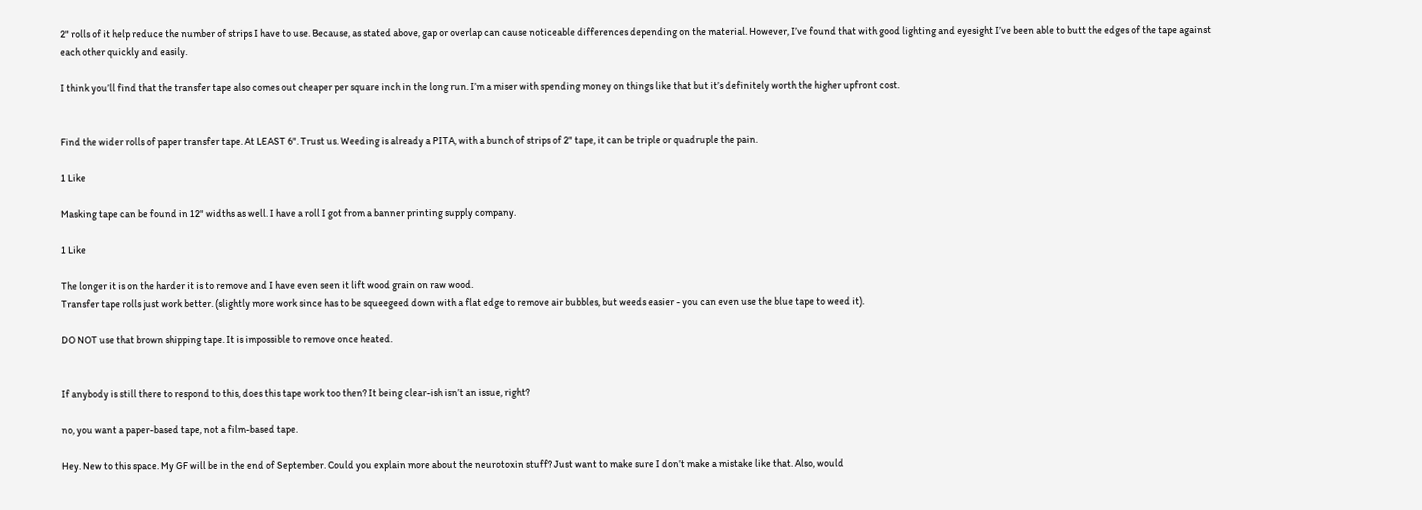2" rolls of it help reduce the number of strips I have to use. Because, as stated above, gap or overlap can cause noticeable differences depending on the material. However, I’ve found that with good lighting and eyesight I’ve been able to butt the edges of the tape against each other quickly and easily.

I think you’ll find that the transfer tape also comes out cheaper per square inch in the long run. I’m a miser with spending money on things like that but it’s definitely worth the higher upfront cost.


Find the wider rolls of paper transfer tape. At LEAST 6". Trust us. Weeding is already a PITA, with a bunch of strips of 2" tape, it can be triple or quadruple the pain.

1 Like

Masking tape can be found in 12" widths as well. I have a roll I got from a banner printing supply company.

1 Like

The longer it is on the harder it is to remove and I have even seen it lift wood grain on raw wood.
Transfer tape rolls just work better. (slightly more work since has to be squeegeed down with a flat edge to remove air bubbles, but weeds easier - you can even use the blue tape to weed it).

DO NOT use that brown shipping tape. It is impossible to remove once heated.


If anybody is still there to respond to this, does this tape work too then? It being clear-ish isn’t an issue, right?

no, you want a paper-based tape, not a film-based tape.

Hey. New to this space. My GF will be in the end of September. Could you explain more about the neurotoxin stuff? Just want to make sure I don’t make a mistake like that. Also, would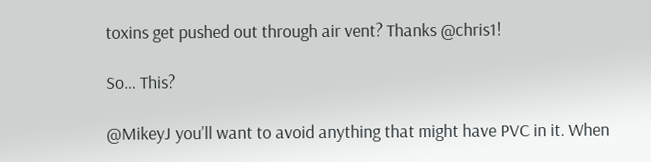toxins get pushed out through air vent? Thanks @chris1!

So… This?

@MikeyJ you’ll want to avoid anything that might have PVC in it. When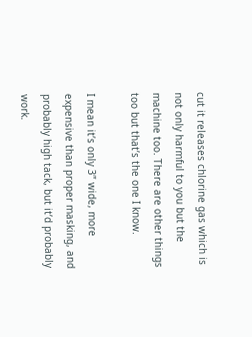cut it releases chlorine gas which is not only harmful to you but the machine too. There are other things too but that’s the one I know.

I mean it’s only 3” wide, more expensive than proper masking, and probably high tack, but it’d probably work.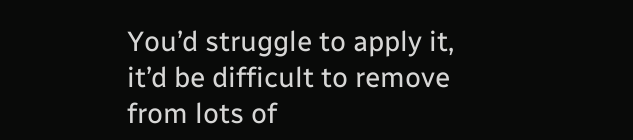You’d struggle to apply it, it’d be difficult to remove from lots of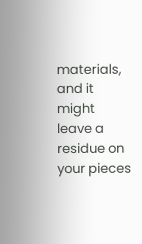materials, and it might leave a residue on your pieces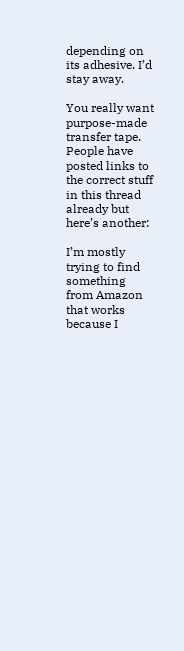depending on its adhesive. I’d stay away.

You really want purpose-made transfer tape. People have posted links to the correct stuff in this thread already but here’s another:

I’m mostly trying to find something from Amazon that works because I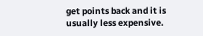get points back and it is usually less expensive.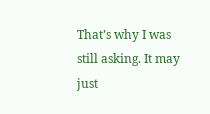That’s why I was still asking. It may just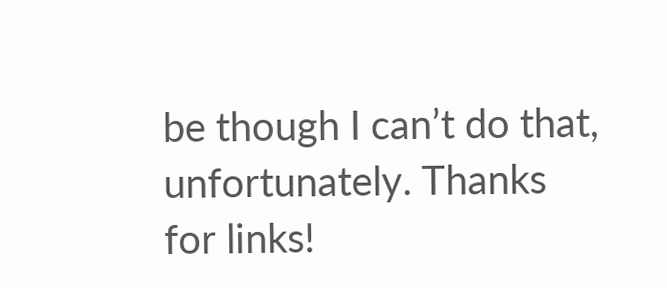be though I can’t do that, unfortunately. Thanks for links!